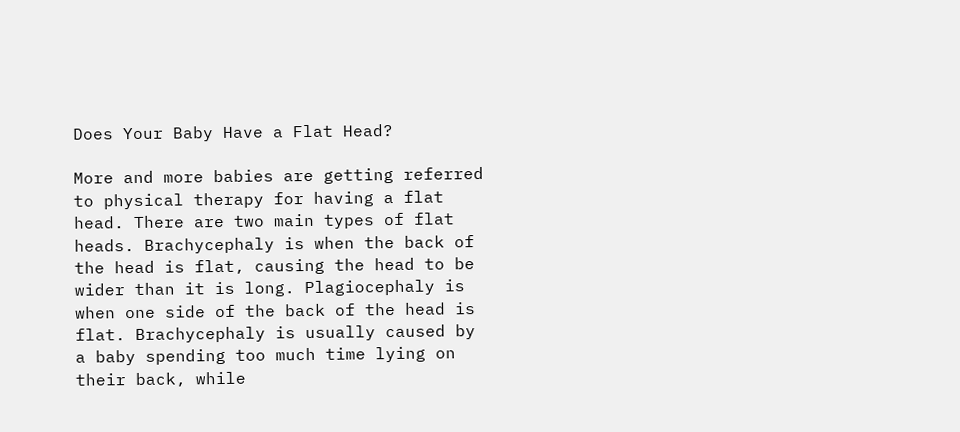Does Your Baby Have a Flat Head?

More and more babies are getting referred to physical therapy for having a flat head. There are two main types of flat heads. Brachycephaly is when the back of the head is flat, causing the head to be wider than it is long. Plagiocephaly is when one side of the back of the head is flat. Brachycephaly is usually caused by a baby spending too much time lying on their back, while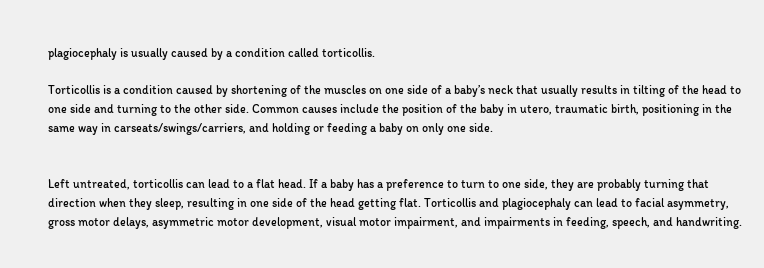plagiocephaly is usually caused by a condition called torticollis.

Torticollis is a condition caused by shortening of the muscles on one side of a baby’s neck that usually results in tilting of the head to one side and turning to the other side. Common causes include the position of the baby in utero, traumatic birth, positioning in the same way in carseats/swings/carriers, and holding or feeding a baby on only one side.


Left untreated, torticollis can lead to a flat head. If a baby has a preference to turn to one side, they are probably turning that direction when they sleep, resulting in one side of the head getting flat. Torticollis and plagiocephaly can lead to facial asymmetry, gross motor delays, asymmetric motor development, visual motor impairment, and impairments in feeding, speech, and handwriting.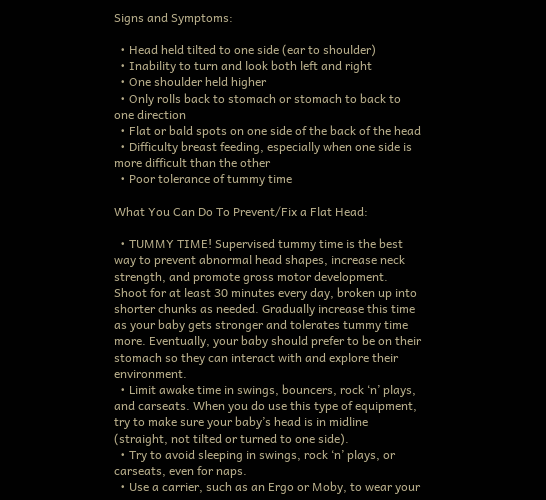Signs and Symptoms:

  • Head held tilted to one side (ear to shoulder)
  • Inability to turn and look both left and right
  • One shoulder held higher
  • Only rolls back to stomach or stomach to back to one direction
  • Flat or bald spots on one side of the back of the head
  • Difficulty breast feeding, especially when one side is more difficult than the other
  • Poor tolerance of tummy time

What You Can Do To Prevent/Fix a Flat Head:

  • TUMMY TIME! Supervised tummy time is the best way to prevent abnormal head shapes, increase neck strength, and promote gross motor development. Shoot for at least 30 minutes every day, broken up into shorter chunks as needed. Gradually increase this time as your baby gets stronger and tolerates tummy time more. Eventually, your baby should prefer to be on their stomach so they can interact with and explore their environment.
  • Limit awake time in swings, bouncers, rock ‘n’ plays, and carseats. When you do use this type of equipment, try to make sure your baby’s head is in midline (straight, not tilted or turned to one side).
  • Try to avoid sleeping in swings, rock ‘n’ plays, or carseats, even for naps.
  • Use a carrier, such as an Ergo or Moby, to wear your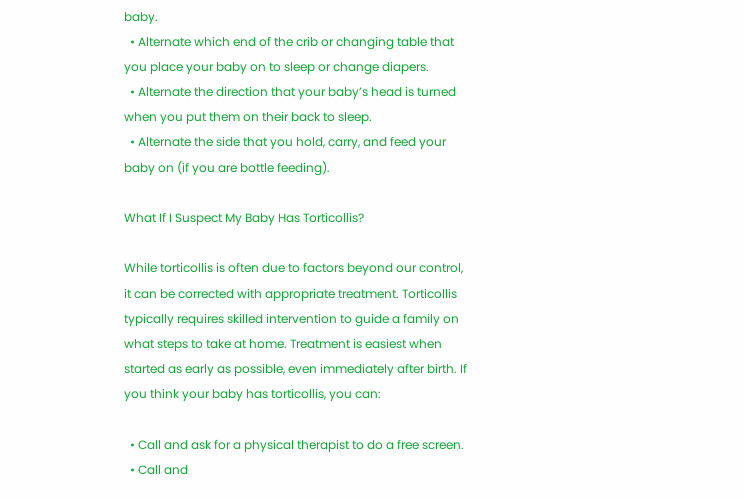baby.
  • Alternate which end of the crib or changing table that you place your baby on to sleep or change diapers.
  • Alternate the direction that your baby’s head is turned when you put them on their back to sleep.
  • Alternate the side that you hold, carry, and feed your baby on (if you are bottle feeding).

What If I Suspect My Baby Has Torticollis?

While torticollis is often due to factors beyond our control, it can be corrected with appropriate treatment. Torticollis typically requires skilled intervention to guide a family on what steps to take at home. Treatment is easiest when started as early as possible, even immediately after birth. If you think your baby has torticollis, you can:

  • Call and ask for a physical therapist to do a free screen.
  • Call and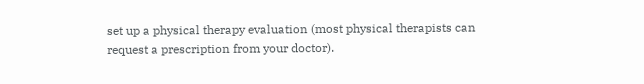set up a physical therapy evaluation (most physical therapists can request a prescription from your doctor).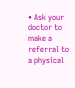• Ask your doctor to make a referral to a physical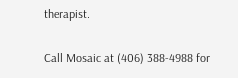therapist.

Call Mosaic at (406) 388-4988 for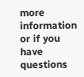more information or if you have questions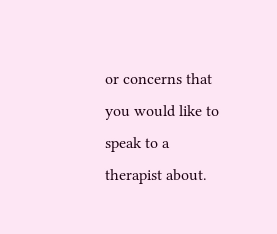or concerns that you would like to speak to a therapist about.